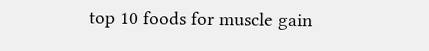top 10 foods for muscle gain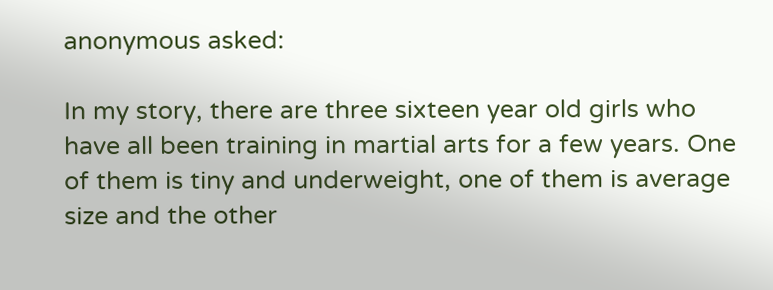anonymous asked:

In my story, there are three sixteen year old girls who have all been training in martial arts for a few years. One of them is tiny and underweight, one of them is average size and the other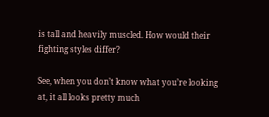is tall and heavily muscled. How would their fighting styles differ?

See, when you don’t know what you’re looking at, it all looks pretty much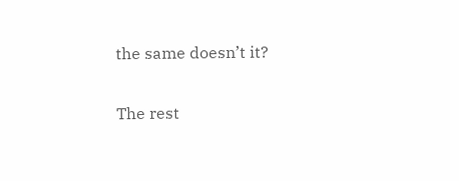the same doesn’t it?

The rest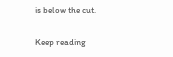is below the cut.

Keep reading